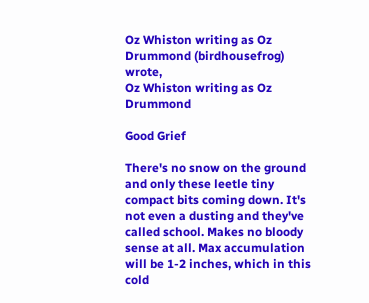Oz Whiston writing as Oz Drummond (birdhousefrog) wrote,
Oz Whiston writing as Oz Drummond

Good Grief

There's no snow on the ground and only these leetle tiny compact bits coming down. It's not even a dusting and they've called school. Makes no bloody sense at all. Max accumulation will be 1-2 inches, which in this cold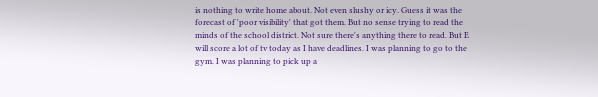is nothing to write home about. Not even slushy or icy. Guess it was the forecast of 'poor visibility' that got them. But no sense trying to read the minds of the school district. Not sure there's anything there to read. But E will score a lot of tv today as I have deadlines. I was planning to go to the gym. I was planning to pick up a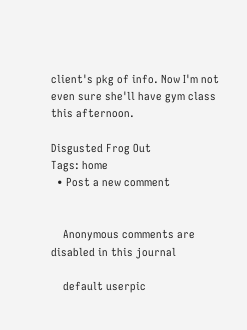client's pkg of info. Now I'm not even sure she'll have gym class this afternoon.

Disgusted Frog Out
Tags: home
  • Post a new comment


    Anonymous comments are disabled in this journal

    default userpic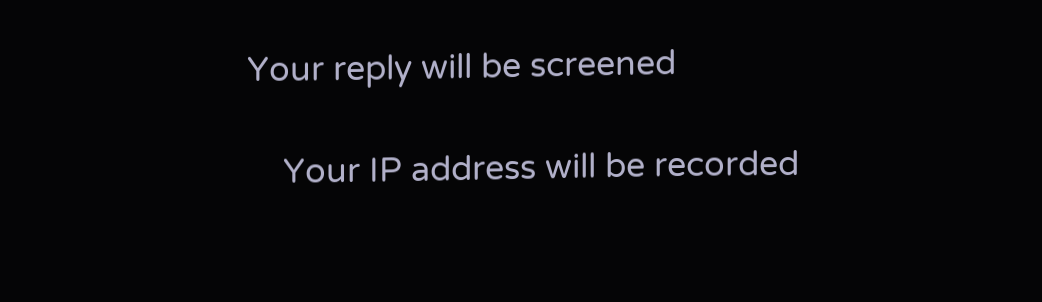Your reply will be screened

    Your IP address will be recorded